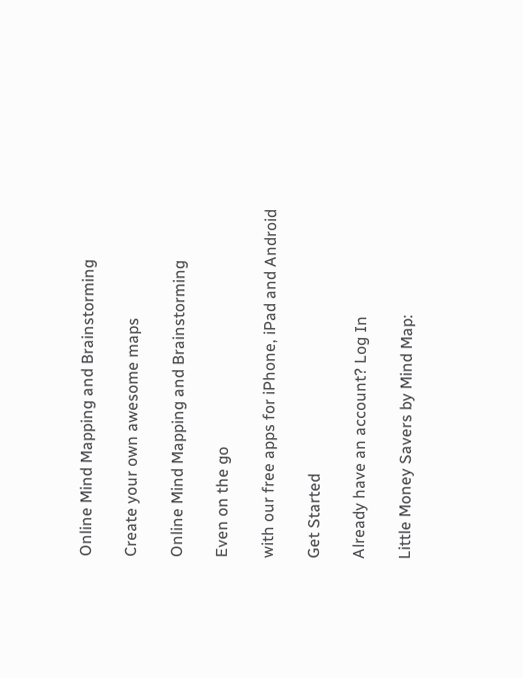Online Mind Mapping and Brainstorming

Create your own awesome maps

Online Mind Mapping and Brainstorming

Even on the go

with our free apps for iPhone, iPad and Android

Get Started

Already have an account? Log In

Little Money Savers by Mind Map: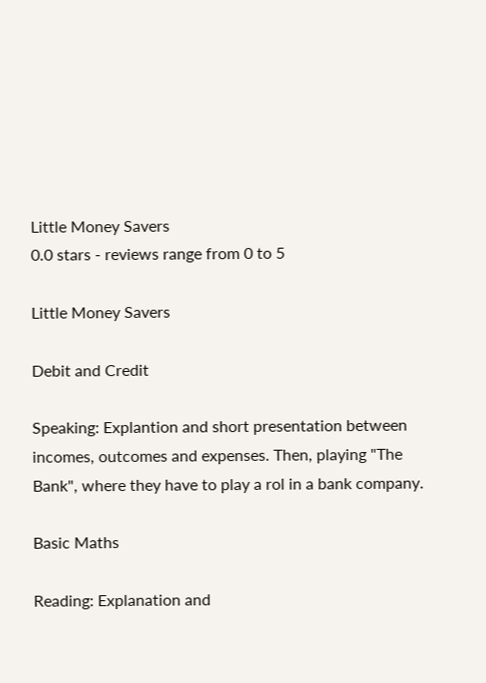Little Money Savers
0.0 stars - reviews range from 0 to 5

Little Money Savers

Debit and Credit

Speaking: Explantion and short presentation between incomes, outcomes and expenses. Then, playing "The Bank", where they have to play a rol in a bank company.

Basic Maths

Reading: Explanation and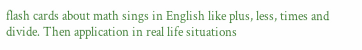flash cards about math sings in English like plus, less, times and divide. Then application in real life situations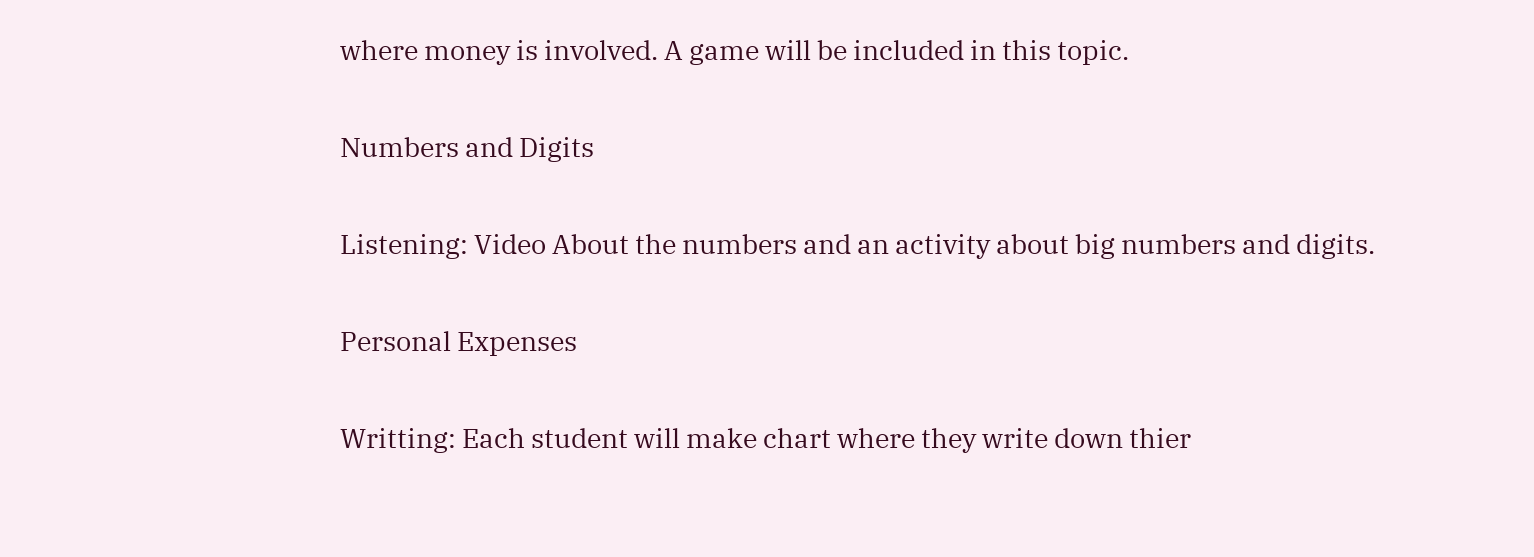where money is involved. A game will be included in this topic.

Numbers and Digits

Listening: Video About the numbers and an activity about big numbers and digits.

Personal Expenses

Writting: Each student will make chart where they write down thier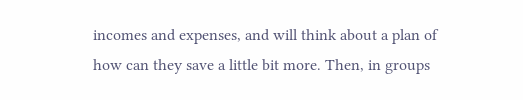incomes and expenses, and will think about a plan of how can they save a little bit more. Then, in groups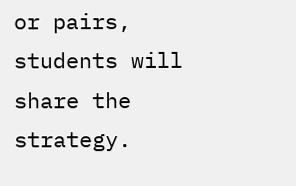or pairs, students will share the strategy.